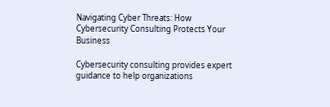Navigating Cyber Threats: How Cybersecurity Consulting Protects Your Business

Cybersecurity consulting provides expert guidance to help organizations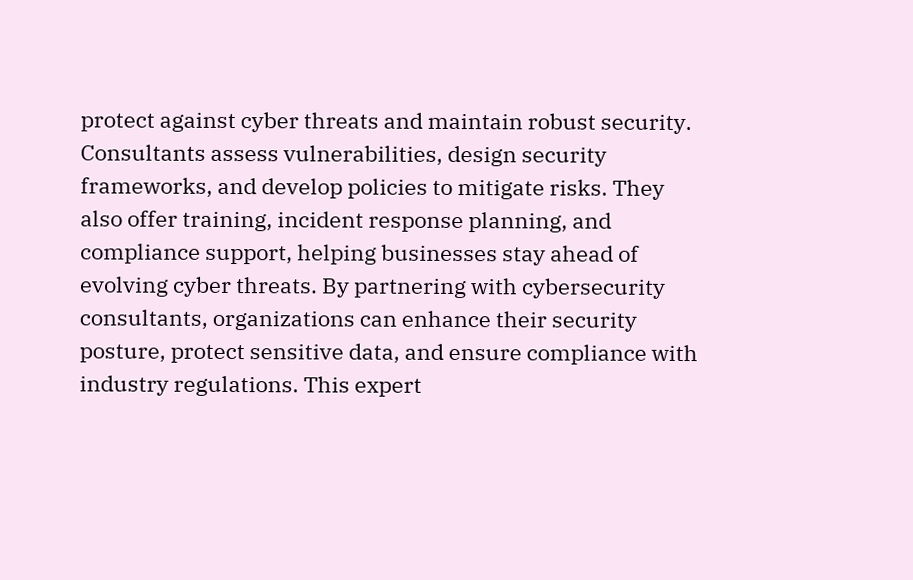protect against cyber threats and maintain robust security. Consultants assess vulnerabilities, design security frameworks, and develop policies to mitigate risks. They also offer training, incident response planning, and compliance support, helping businesses stay ahead of evolving cyber threats. By partnering with cybersecurity consultants, organizations can enhance their security posture, protect sensitive data, and ensure compliance with industry regulations. This expert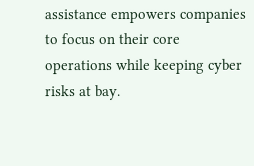assistance empowers companies to focus on their core operations while keeping cyber risks at bay.